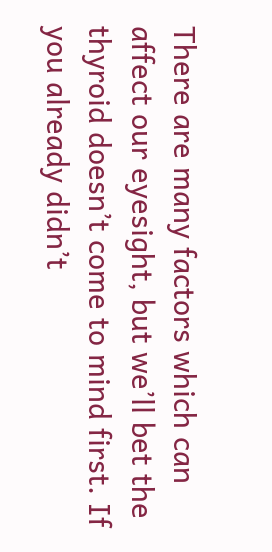There are many factors which can affect our eyesight, but we’ll bet the thyroid doesn’t come to mind first. If you already didn’t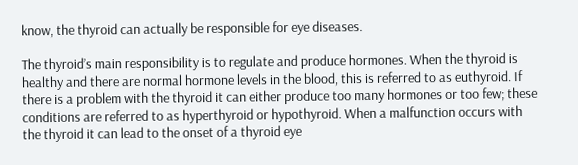know, the thyroid can actually be responsible for eye diseases.

The thyroid’s main responsibility is to regulate and produce hormones. When the thyroid is healthy and there are normal hormone levels in the blood, this is referred to as euthyroid. If there is a problem with the thyroid it can either produce too many hormones or too few; these conditions are referred to as hyperthyroid or hypothyroid. When a malfunction occurs with the thyroid it can lead to the onset of a thyroid eye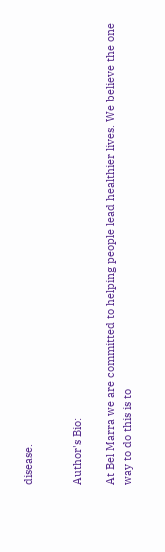disease.


Author's Bio:

At Bel Marra we are committed to helping people lead healthier lives. We believe the one way to do this is to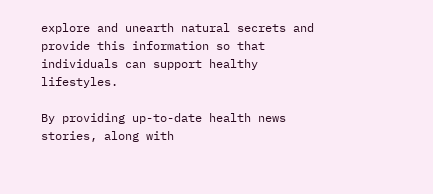explore and unearth natural secrets and provide this information so that individuals can support healthy lifestyles.

By providing up-to-date health news stories, along with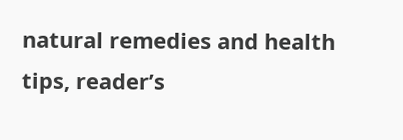natural remedies and health tips, reader’s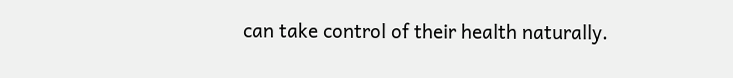can take control of their health naturally.